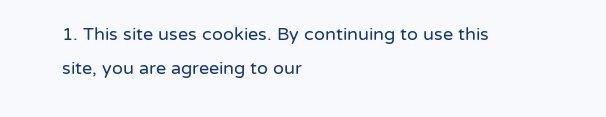1. This site uses cookies. By continuing to use this site, you are agreeing to our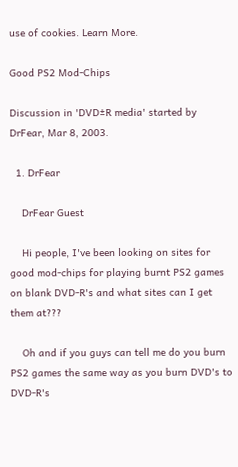use of cookies. Learn More.

Good PS2 Mod-Chips

Discussion in 'DVD±R media' started by DrFear, Mar 8, 2003.

  1. DrFear

    DrFear Guest

    Hi people, I've been looking on sites for good mod-chips for playing burnt PS2 games on blank DVD-R's and what sites can I get them at???

    Oh and if you guys can tell me do you burn PS2 games the same way as you burn DVD's to DVD-R's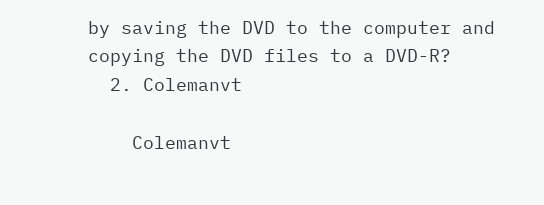by saving the DVD to the computer and copying the DVD files to a DVD-R?
  2. Colemanvt

    Colemanvt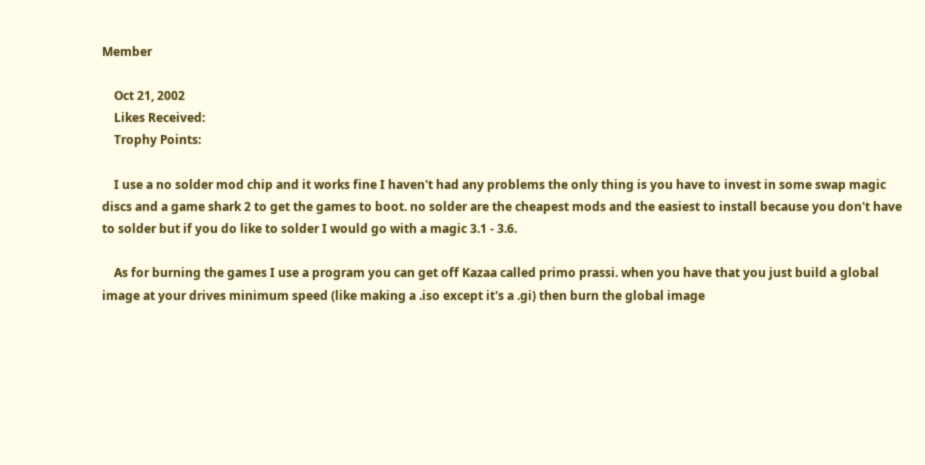Member

    Oct 21, 2002
    Likes Received:
    Trophy Points:

    I use a no solder mod chip and it works fine I haven't had any problems the only thing is you have to invest in some swap magic discs and a game shark 2 to get the games to boot. no solder are the cheapest mods and the easiest to install because you don't have to solder but if you do like to solder I would go with a magic 3.1 - 3.6.

    As for burning the games I use a program you can get off Kazaa called primo prassi. when you have that you just build a global image at your drives minimum speed (like making a .iso except it's a .gi) then burn the global image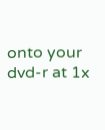onto your dvd-r at 1x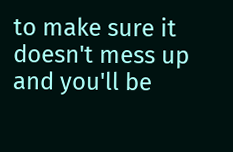to make sure it doesn't mess up and you'll be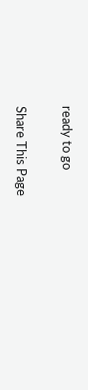ready to go


Share This Page